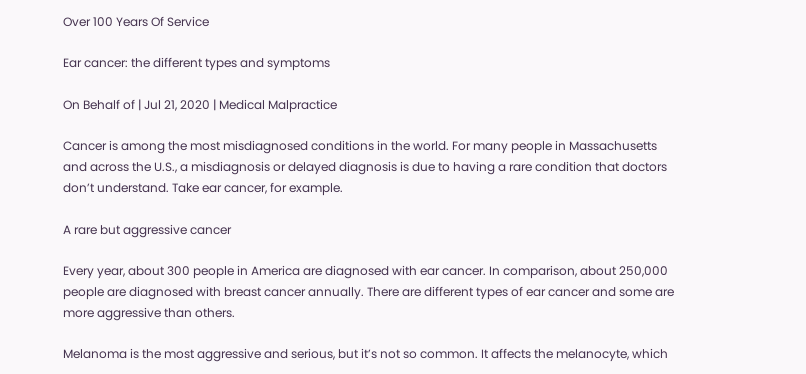Over 100 Years Of Service

Ear cancer: the different types and symptoms

On Behalf of | Jul 21, 2020 | Medical Malpractice

Cancer is among the most misdiagnosed conditions in the world. For many people in Massachusetts and across the U.S., a misdiagnosis or delayed diagnosis is due to having a rare condition that doctors don’t understand. Take ear cancer, for example.

A rare but aggressive cancer

Every year, about 300 people in America are diagnosed with ear cancer. In comparison, about 250,000 people are diagnosed with breast cancer annually. There are different types of ear cancer and some are more aggressive than others.

Melanoma is the most aggressive and serious, but it’s not so common. It affects the melanocyte, which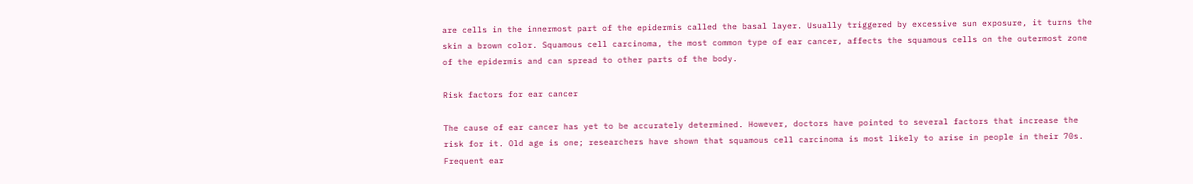are cells in the innermost part of the epidermis called the basal layer. Usually triggered by excessive sun exposure, it turns the skin a brown color. Squamous cell carcinoma, the most common type of ear cancer, affects the squamous cells on the outermost zone of the epidermis and can spread to other parts of the body.

Risk factors for ear cancer

The cause of ear cancer has yet to be accurately determined. However, doctors have pointed to several factors that increase the risk for it. Old age is one; researchers have shown that squamous cell carcinoma is most likely to arise in people in their 70s. Frequent ear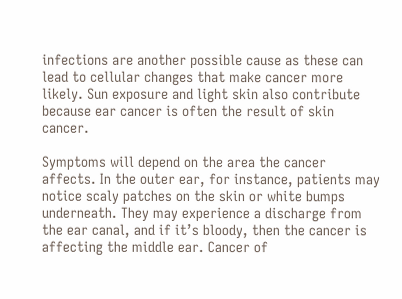infections are another possible cause as these can lead to cellular changes that make cancer more likely. Sun exposure and light skin also contribute because ear cancer is often the result of skin cancer.

Symptoms will depend on the area the cancer affects. In the outer ear, for instance, patients may notice scaly patches on the skin or white bumps underneath. They may experience a discharge from the ear canal, and if it’s bloody, then the cancer is affecting the middle ear. Cancer of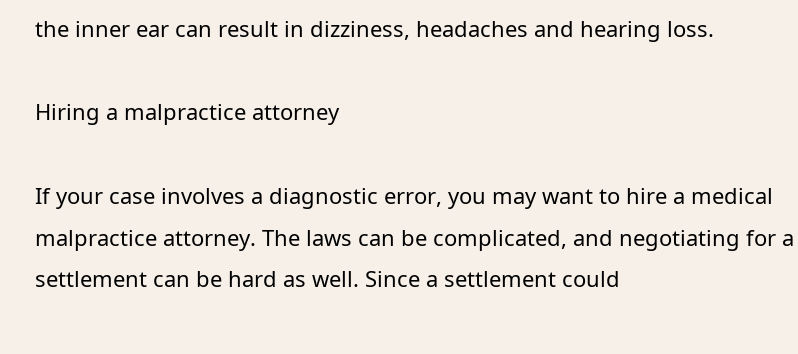the inner ear can result in dizziness, headaches and hearing loss.

Hiring a malpractice attorney

If your case involves a diagnostic error, you may want to hire a medical malpractice attorney. The laws can be complicated, and negotiating for a settlement can be hard as well. Since a settlement could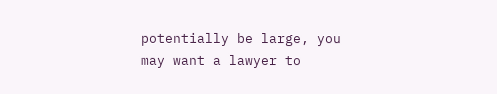potentially be large, you may want a lawyer to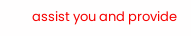assist you and provide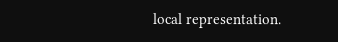local representation.